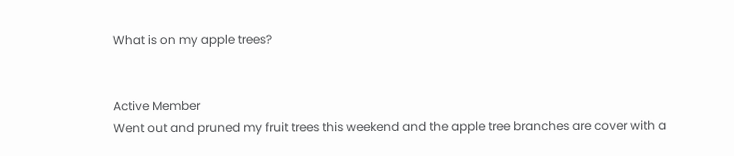What is on my apple trees?


Active Member
Went out and pruned my fruit trees this weekend and the apple tree branches are cover with a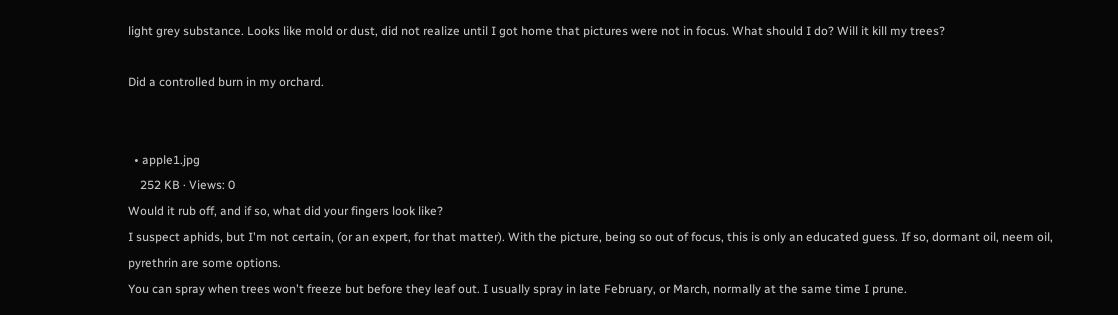light grey substance. Looks like mold or dust, did not realize until I got home that pictures were not in focus. What should I do? Will it kill my trees?

Did a controlled burn in my orchard.


  • apple1.jpg
    252 KB · Views: 0
Would it rub off, and if so, what did your fingers look like?
I suspect aphids, but I'm not certain, (or an expert, for that matter). With the picture, being so out of focus, this is only an educated guess. If so, dormant oil, neem oil, pyrethrin are some options.
You can spray when trees won't freeze but before they leaf out. I usually spray in late February, or March, normally at the same time I prune.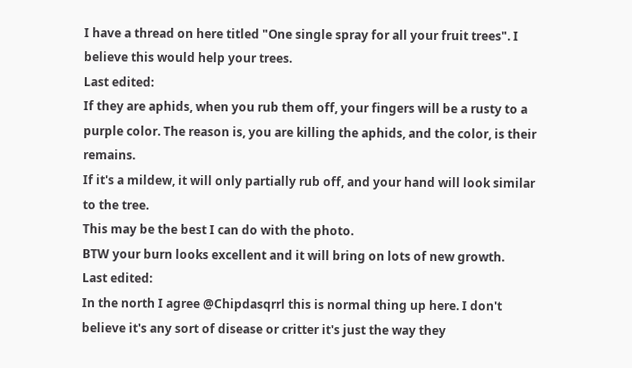I have a thread on here titled "One single spray for all your fruit trees". I believe this would help your trees.
Last edited:
If they are aphids, when you rub them off, your fingers will be a rusty to a purple color. The reason is, you are killing the aphids, and the color, is their remains.
If it's a mildew, it will only partially rub off, and your hand will look similar to the tree.
This may be the best I can do with the photo.
BTW your burn looks excellent and it will bring on lots of new growth.
Last edited:
In the north I agree @Chipdasqrrl this is normal thing up here. I don't believe it's any sort of disease or critter it's just the way they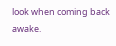look when coming back awake.